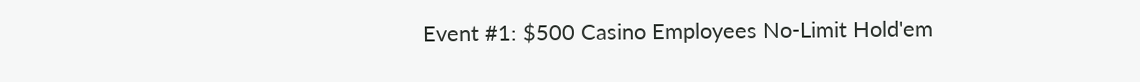Event #1: $500 Casino Employees No-Limit Hold'em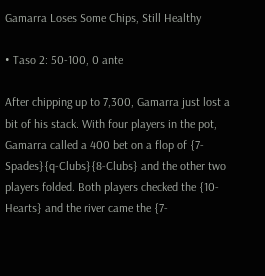Gamarra Loses Some Chips, Still Healthy

• Taso 2: 50-100, 0 ante

After chipping up to 7,300, Gamarra just lost a bit of his stack. With four players in the pot, Gamarra called a 400 bet on a flop of {7-Spades}{q-Clubs}{8-Clubs} and the other two players folded. Both players checked the {10-Hearts} and the river came the {7-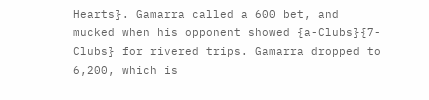Hearts}. Gamarra called a 600 bet, and mucked when his opponent showed {a-Clubs}{7-Clubs} for rivered trips. Gamarra dropped to 6,200, which is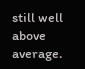still well above average.